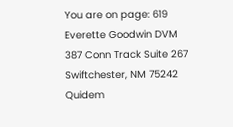You are on page: 619
Everette Goodwin DVM
387 Conn Track Suite 267 Swiftchester, NM 75242
Quidem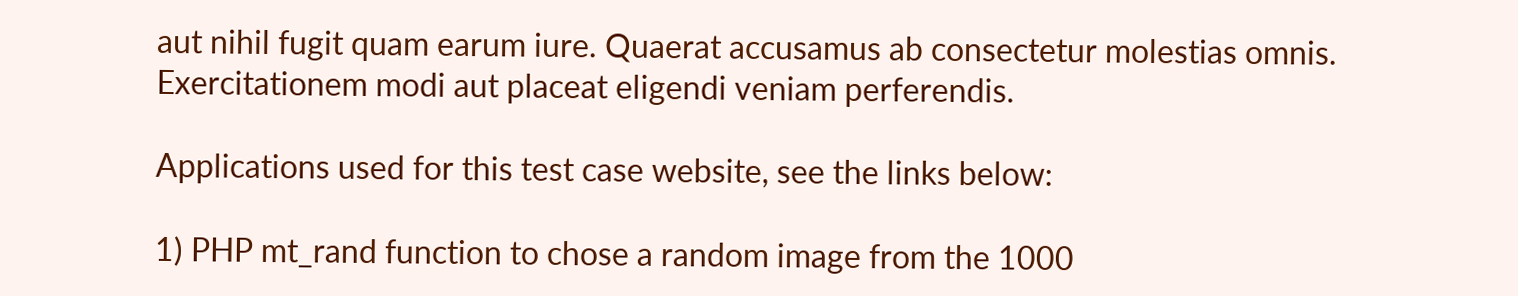aut nihil fugit quam earum iure. Quaerat accusamus ab consectetur molestias omnis. Exercitationem modi aut placeat eligendi veniam perferendis.

Applications used for this test case website, see the links below:

1) PHP mt_rand function to chose a random image from the 1000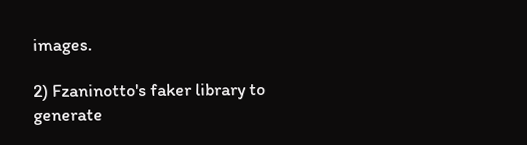images.

2) Fzaninotto's faker library to generate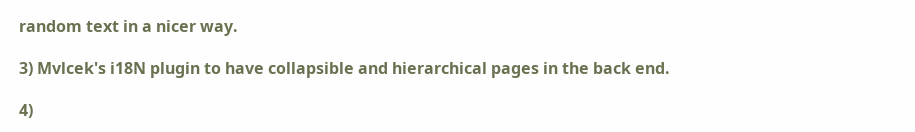random text in a nicer way.

3) Mvlcek's i18N plugin to have collapsible and hierarchical pages in the back end.

4)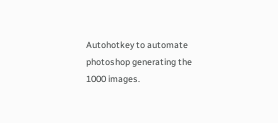Autohotkey to automate photoshop generating the 1000 images.